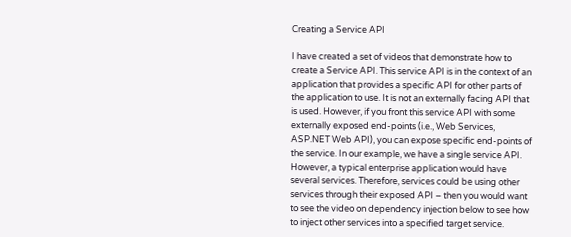Creating a Service API

I have created a set of videos that demonstrate how to create a Service API. This service API is in the context of an application that provides a specific API for other parts of the application to use. It is not an externally facing API that is used. However, if you front this service API with some externally exposed end-points (i.e., Web Services, ASP.NET Web API), you can expose specific end-points of the service. In our example, we have a single service API. However, a typical enterprise application would have several services. Therefore, services could be using other services through their exposed API – then you would want to see the video on dependency injection below to see how to inject other services into a specified target service.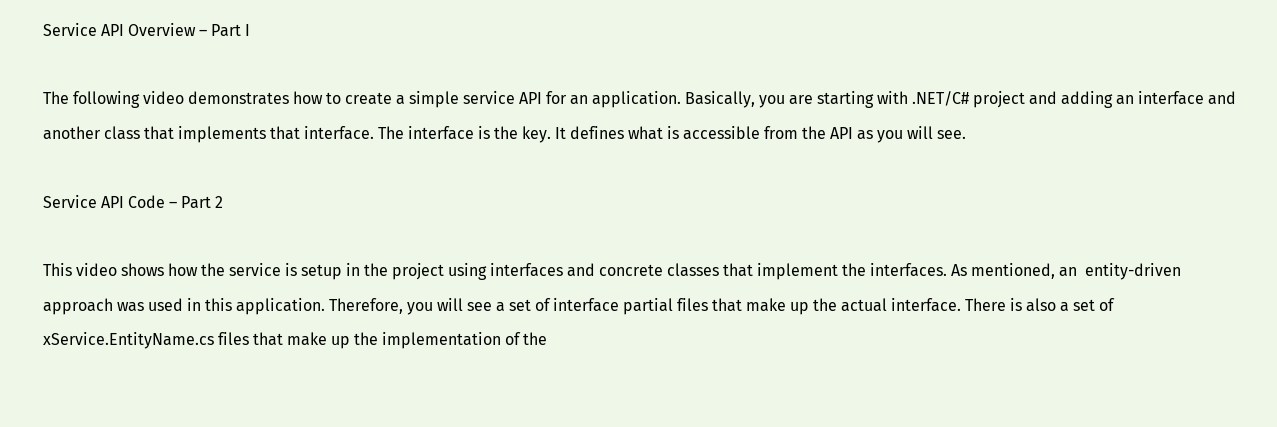Service API Overview – Part I

The following video demonstrates how to create a simple service API for an application. Basically, you are starting with .NET/C# project and adding an interface and another class that implements that interface. The interface is the key. It defines what is accessible from the API as you will see.

Service API Code – Part 2

This video shows how the service is setup in the project using interfaces and concrete classes that implement the interfaces. As mentioned, an  entity-driven approach was used in this application. Therefore, you will see a set of interface partial files that make up the actual interface. There is also a set of xService.EntityName.cs files that make up the implementation of the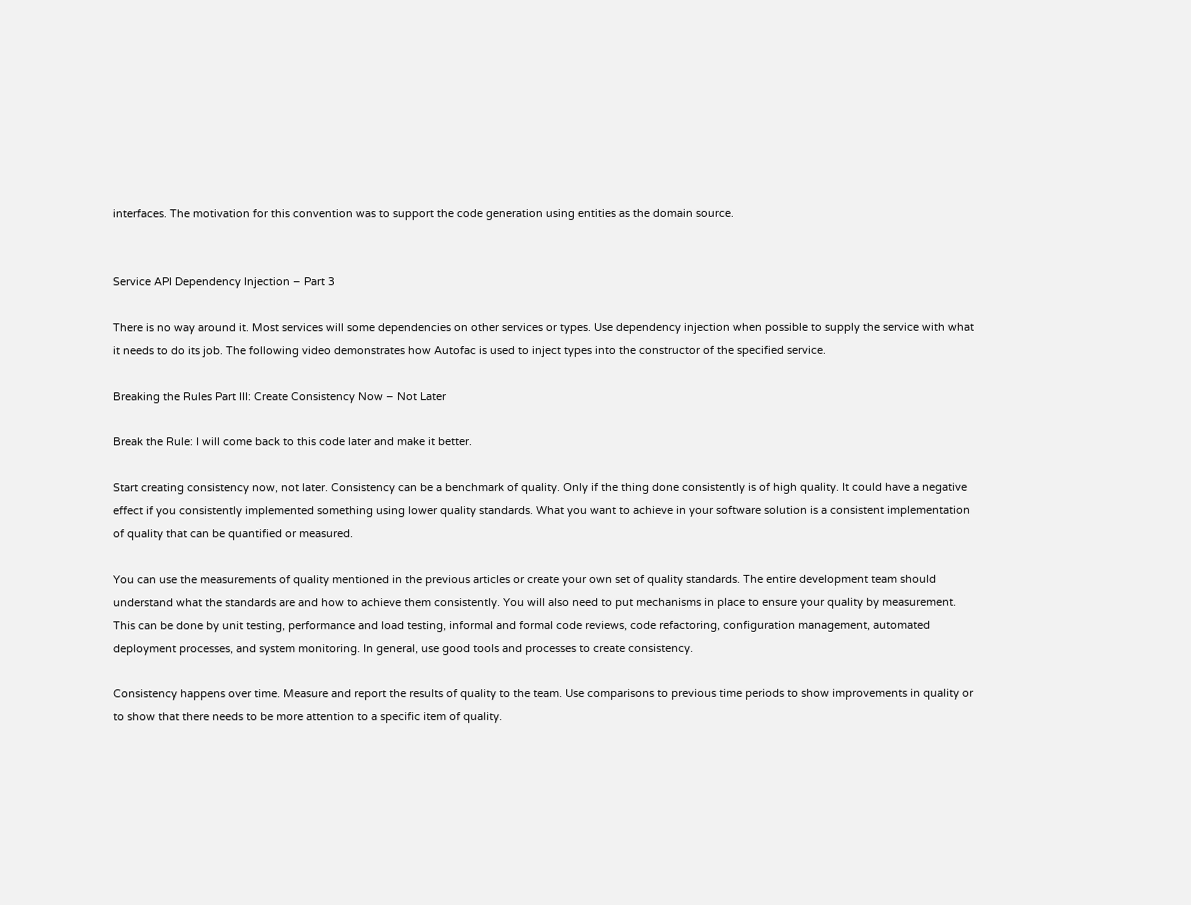interfaces. The motivation for this convention was to support the code generation using entities as the domain source.


Service API Dependency Injection – Part 3

There is no way around it. Most services will some dependencies on other services or types. Use dependency injection when possible to supply the service with what it needs to do its job. The following video demonstrates how Autofac is used to inject types into the constructor of the specified service.

Breaking the Rules Part III: Create Consistency Now – Not Later

Break the Rule: I will come back to this code later and make it better.

Start creating consistency now, not later. Consistency can be a benchmark of quality. Only if the thing done consistently is of high quality. It could have a negative effect if you consistently implemented something using lower quality standards. What you want to achieve in your software solution is a consistent implementation of quality that can be quantified or measured.

You can use the measurements of quality mentioned in the previous articles or create your own set of quality standards. The entire development team should understand what the standards are and how to achieve them consistently. You will also need to put mechanisms in place to ensure your quality by measurement. This can be done by unit testing, performance and load testing, informal and formal code reviews, code refactoring, configuration management, automated deployment processes, and system monitoring. In general, use good tools and processes to create consistency.

Consistency happens over time. Measure and report the results of quality to the team. Use comparisons to previous time periods to show improvements in quality or to show that there needs to be more attention to a specific item of quality.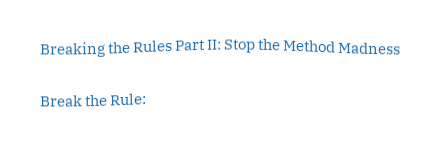Breaking the Rules Part II: Stop the Method Madness

Break the Rule: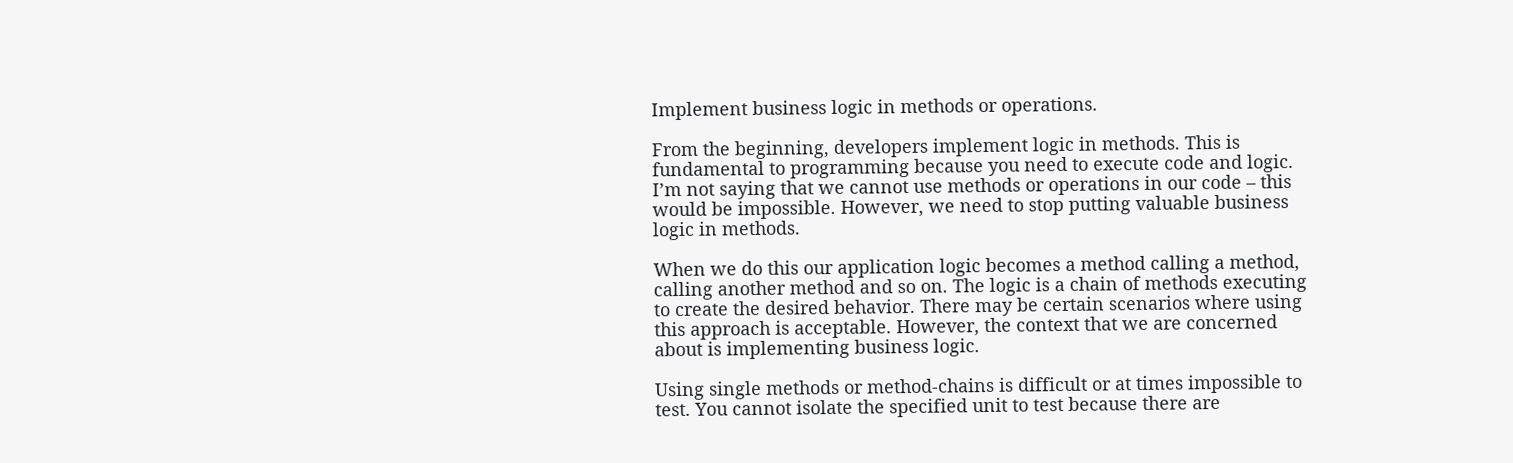Implement business logic in methods or operations.

From the beginning, developers implement logic in methods. This is fundamental to programming because you need to execute code and logic. I’m not saying that we cannot use methods or operations in our code – this would be impossible. However, we need to stop putting valuable business logic in methods.

When we do this our application logic becomes a method calling a method, calling another method and so on. The logic is a chain of methods executing to create the desired behavior. There may be certain scenarios where using this approach is acceptable. However, the context that we are concerned about is implementing business logic.

Using single methods or method-chains is difficult or at times impossible to test. You cannot isolate the specified unit to test because there are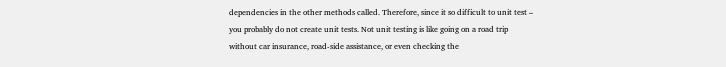dependencies in the other methods called. Therefore, since it so difficult to unit test – you probably do not create unit tests. Not unit testing is like going on a road trip without car insurance, road-side assistance, or even checking the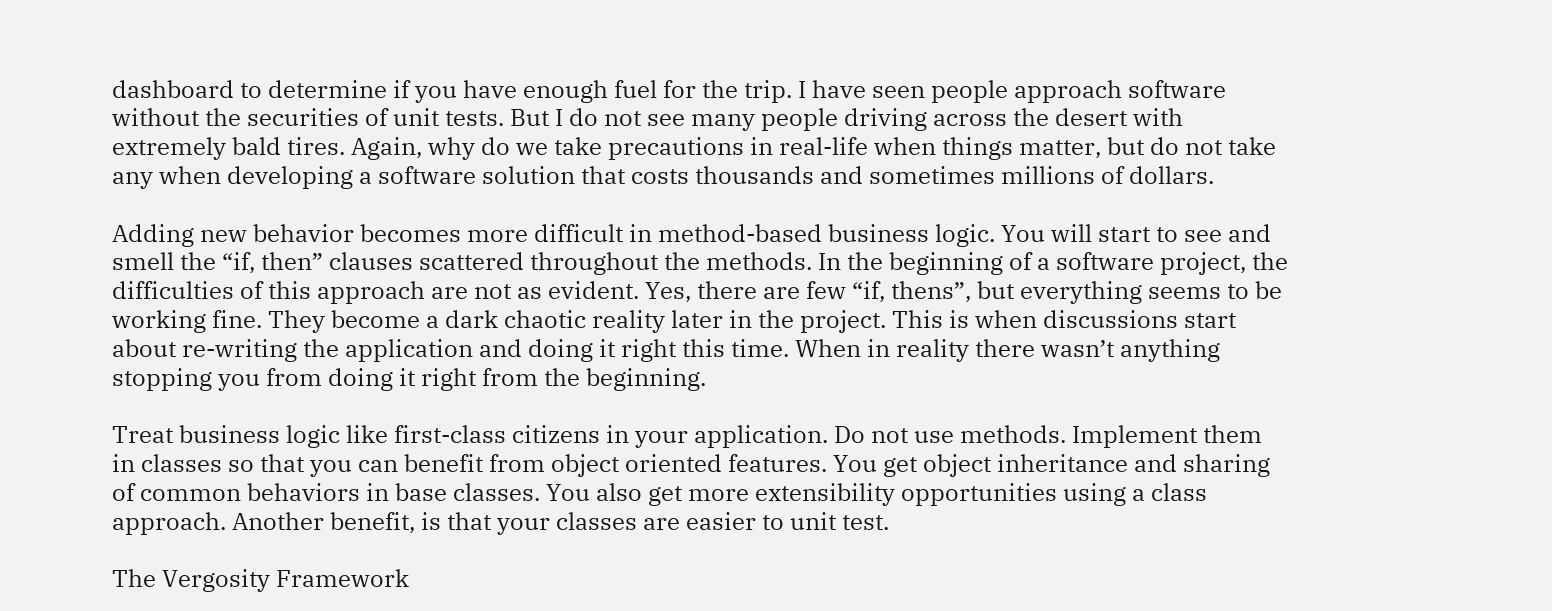dashboard to determine if you have enough fuel for the trip. I have seen people approach software without the securities of unit tests. But I do not see many people driving across the desert with extremely bald tires. Again, why do we take precautions in real-life when things matter, but do not take any when developing a software solution that costs thousands and sometimes millions of dollars.

Adding new behavior becomes more difficult in method-based business logic. You will start to see and smell the “if, then” clauses scattered throughout the methods. In the beginning of a software project, the difficulties of this approach are not as evident. Yes, there are few “if, thens”, but everything seems to be working fine. They become a dark chaotic reality later in the project. This is when discussions start about re-writing the application and doing it right this time. When in reality there wasn’t anything stopping you from doing it right from the beginning.

Treat business logic like first-class citizens in your application. Do not use methods. Implement them in classes so that you can benefit from object oriented features. You get object inheritance and sharing of common behaviors in base classes. You also get more extensibility opportunities using a class approach. Another benefit, is that your classes are easier to unit test.

The Vergosity Framework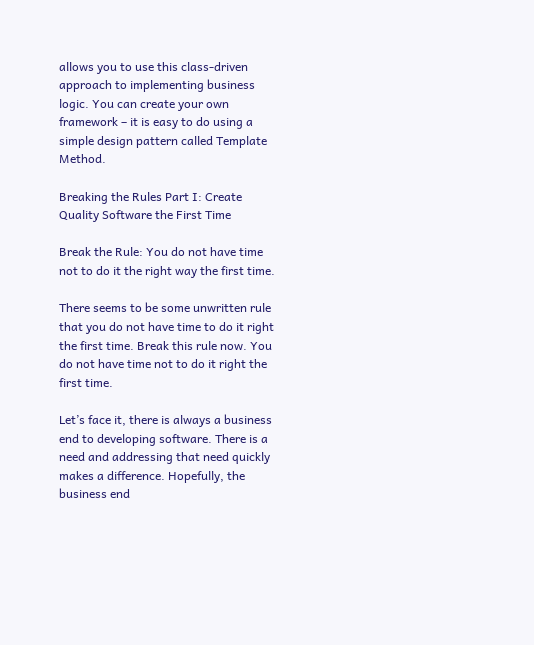allows you to use this class-driven approach to implementing business logic. You can create your own framework – it is easy to do using a simple design pattern called Template Method.

Breaking the Rules Part I: Create Quality Software the First Time

Break the Rule: You do not have time not to do it the right way the first time.

There seems to be some unwritten rule that you do not have time to do it right the first time. Break this rule now. You do not have time not to do it right the first time.

Let’s face it, there is always a business end to developing software. There is a need and addressing that need quickly makes a difference. Hopefully, the business end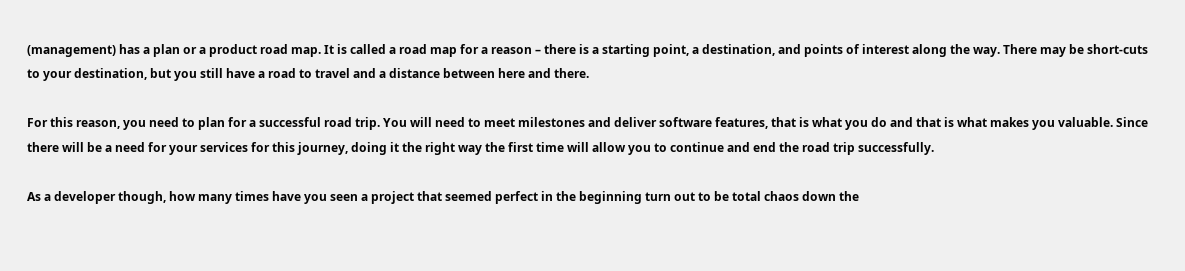(management) has a plan or a product road map. It is called a road map for a reason – there is a starting point, a destination, and points of interest along the way. There may be short-cuts to your destination, but you still have a road to travel and a distance between here and there.

For this reason, you need to plan for a successful road trip. You will need to meet milestones and deliver software features, that is what you do and that is what makes you valuable. Since there will be a need for your services for this journey, doing it the right way the first time will allow you to continue and end the road trip successfully.

As a developer though, how many times have you seen a project that seemed perfect in the beginning turn out to be total chaos down the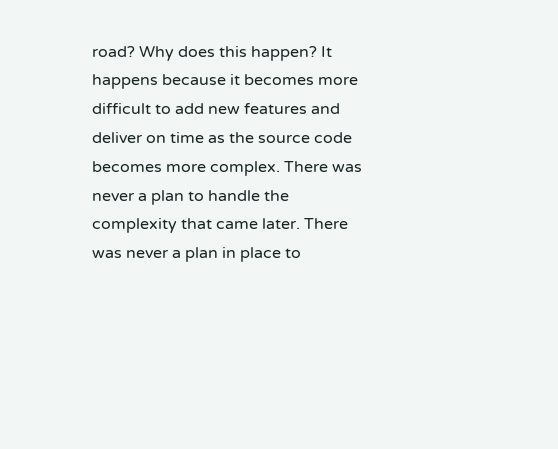road? Why does this happen? It happens because it becomes more difficult to add new features and deliver on time as the source code becomes more complex. There was never a plan to handle the complexity that came later. There was never a plan in place to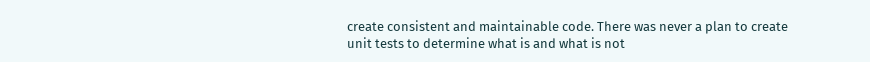create consistent and maintainable code. There was never a plan to create unit tests to determine what is and what is not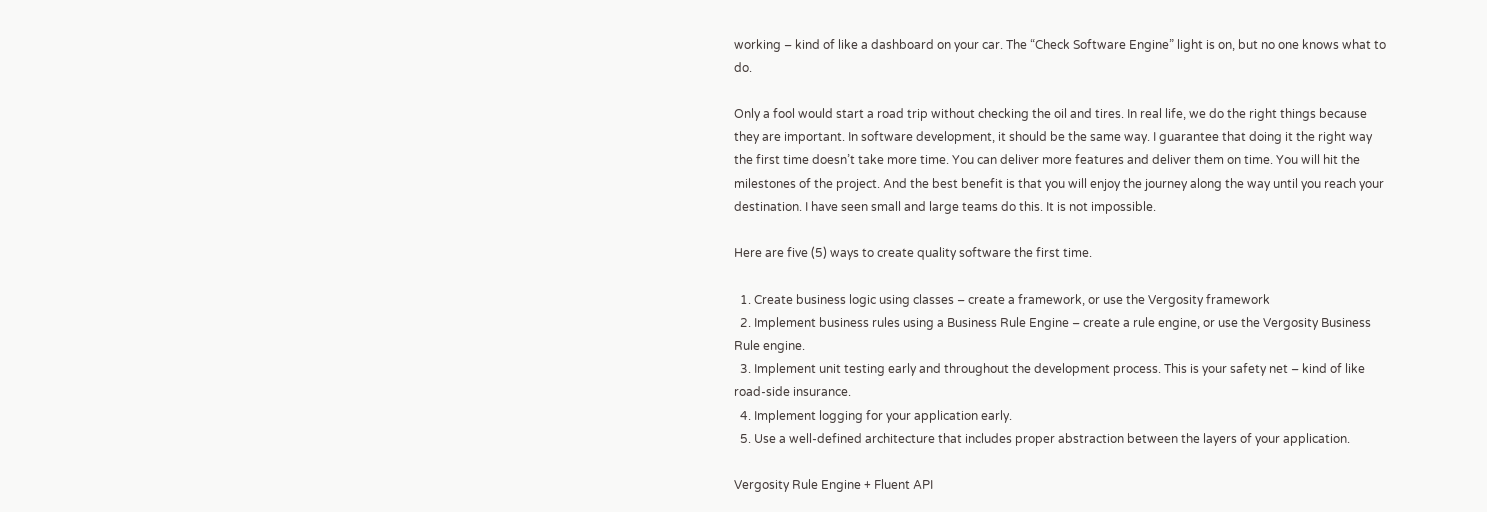working – kind of like a dashboard on your car. The “Check Software Engine” light is on, but no one knows what to do.

Only a fool would start a road trip without checking the oil and tires. In real life, we do the right things because they are important. In software development, it should be the same way. I guarantee that doing it the right way the first time doesn’t take more time. You can deliver more features and deliver them on time. You will hit the milestones of the project. And the best benefit is that you will enjoy the journey along the way until you reach your destination. I have seen small and large teams do this. It is not impossible.

Here are five (5) ways to create quality software the first time.

  1. Create business logic using classes – create a framework, or use the Vergosity framework
  2. Implement business rules using a Business Rule Engine – create a rule engine, or use the Vergosity Business Rule engine.
  3. Implement unit testing early and throughout the development process. This is your safety net – kind of like road-side insurance.
  4. Implement logging for your application early.
  5. Use a well-defined architecture that includes proper abstraction between the layers of your application.

Vergosity Rule Engine + Fluent API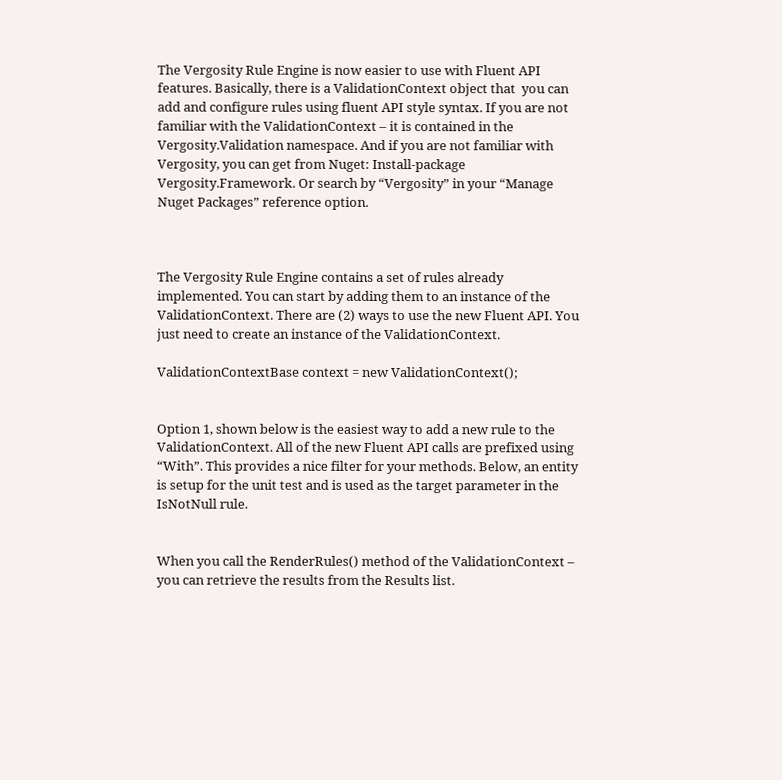The Vergosity Rule Engine is now easier to use with Fluent API features. Basically, there is a ValidationContext object that  you can add and configure rules using fluent API style syntax. If you are not familiar with the ValidationContext – it is contained in the Vergosity.Validation namespace. And if you are not familiar with Vergosity, you can get from Nuget: Install-package Vergosity.Framework. Or search by “Vergosity” in your “Manage Nuget Packages” reference option.



The Vergosity Rule Engine contains a set of rules already implemented. You can start by adding them to an instance of the ValidationContext. There are (2) ways to use the new Fluent API. You just need to create an instance of the ValidationContext.

ValidationContextBase context = new ValidationContext();


Option 1, shown below is the easiest way to add a new rule to the ValidationContext. All of the new Fluent API calls are prefixed using “With”. This provides a nice filter for your methods. Below, an entity is setup for the unit test and is used as the target parameter in the IsNotNull rule.


When you call the RenderRules() method of the ValidationContext – you can retrieve the results from the Results list.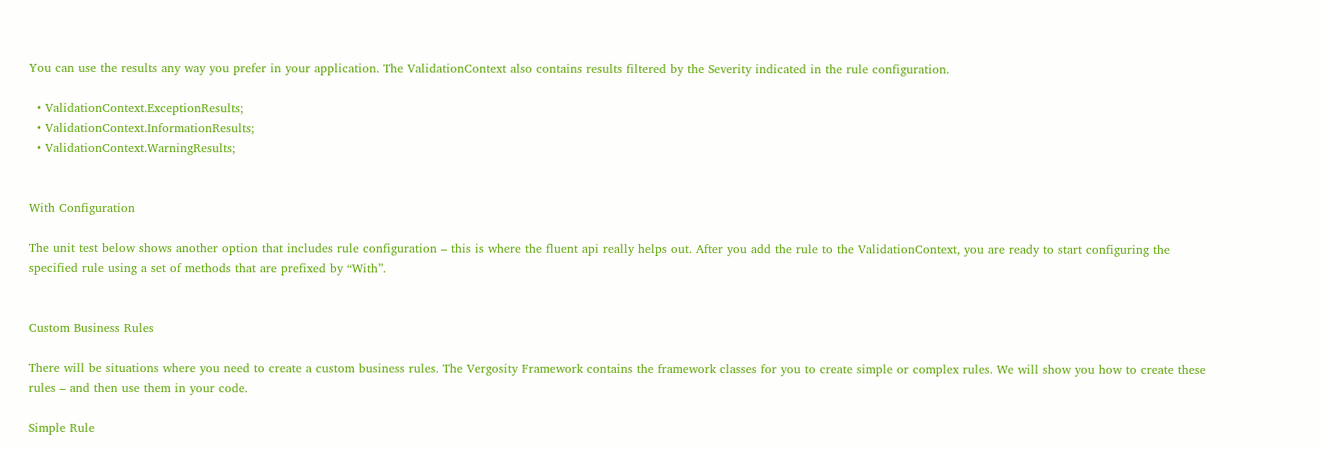You can use the results any way you prefer in your application. The ValidationContext also contains results filtered by the Severity indicated in the rule configuration.

  • ValidationContext.ExceptionResults;
  • ValidationContext.InformationResults;
  • ValidationContext.WarningResults;


With Configuration

The unit test below shows another option that includes rule configuration – this is where the fluent api really helps out. After you add the rule to the ValidationContext, you are ready to start configuring the specified rule using a set of methods that are prefixed by “With”.


Custom Business Rules

There will be situations where you need to create a custom business rules. The Vergosity Framework contains the framework classes for you to create simple or complex rules. We will show you how to create these rules – and then use them in your code.

Simple Rule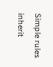Simple rules inherit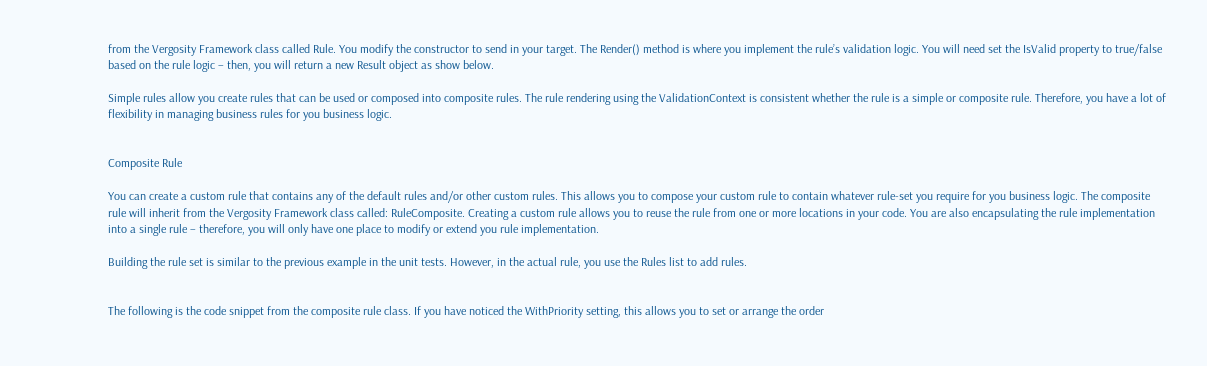from the Vergosity Framework class called Rule. You modify the constructor to send in your target. The Render() method is where you implement the rule’s validation logic. You will need set the IsValid property to true/false based on the rule logic – then, you will return a new Result object as show below.

Simple rules allow you create rules that can be used or composed into composite rules. The rule rendering using the ValidationContext is consistent whether the rule is a simple or composite rule. Therefore, you have a lot of flexibility in managing business rules for you business logic.


Composite Rule

You can create a custom rule that contains any of the default rules and/or other custom rules. This allows you to compose your custom rule to contain whatever rule-set you require for you business logic. The composite rule will inherit from the Vergosity Framework class called: RuleComposite. Creating a custom rule allows you to reuse the rule from one or more locations in your code. You are also encapsulating the rule implementation into a single rule – therefore, you will only have one place to modify or extend you rule implementation.

Building the rule set is similar to the previous example in the unit tests. However, in the actual rule, you use the Rules list to add rules.


The following is the code snippet from the composite rule class. If you have noticed the WithPriority setting, this allows you to set or arrange the order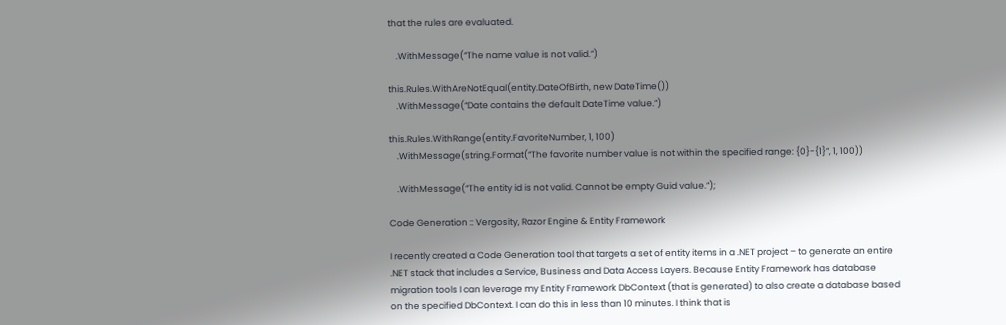that the rules are evaluated.

    .WithMessage(“The name value is not valid.”)

this.Rules.WithAreNotEqual(entity.DateOfBirth, new DateTime())
    .WithMessage(“Date contains the default DateTime value.”)

this.Rules.WithRange(entity.FavoriteNumber, 1, 100)
    .WithMessage(string.Format(“The favorite number value is not within the specified range: {0}-{1}”, 1, 100))

    .WithMessage(“The entity id is not valid. Cannot be empty Guid value.”);

Code Generation :: Vergosity, Razor Engine & Entity Framework

I recently created a Code Generation tool that targets a set of entity items in a .NET project – to generate an entire .NET stack that includes a Service, Business and Data Access Layers. Because Entity Framework has database migration tools I can leverage my Entity Framework DbContext (that is generated) to also create a database based on the specified DbContext. I can do this in less than 10 minutes. I think that is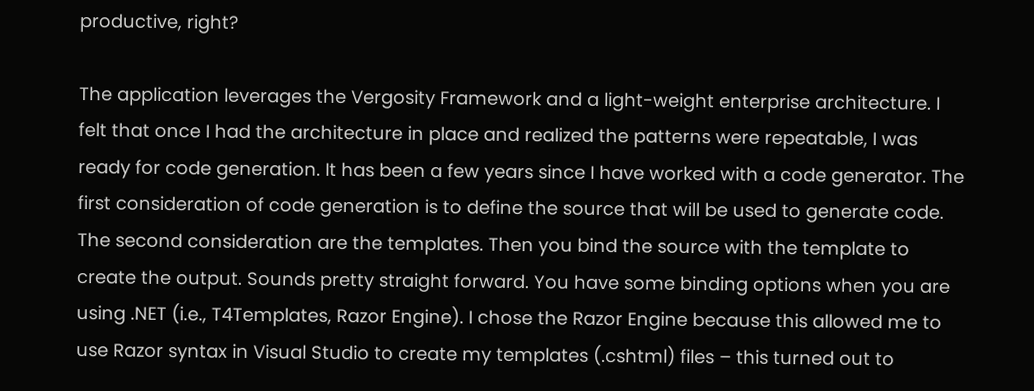productive, right?

The application leverages the Vergosity Framework and a light-weight enterprise architecture. I felt that once I had the architecture in place and realized the patterns were repeatable, I was ready for code generation. It has been a few years since I have worked with a code generator. The first consideration of code generation is to define the source that will be used to generate code. The second consideration are the templates. Then you bind the source with the template to create the output. Sounds pretty straight forward. You have some binding options when you are using .NET (i.e., T4Templates, Razor Engine). I chose the Razor Engine because this allowed me to use Razor syntax in Visual Studio to create my templates (.cshtml) files – this turned out to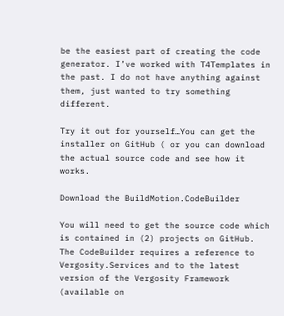be the easiest part of creating the code generator. I’ve worked with T4Templates in the past. I do not have anything against them, just wanted to try something different.

Try it out for yourself…You can get the installer on GitHub ( or you can download the actual source code and see how it works.

Download the BuildMotion.CodeBuilder

You will need to get the source code which is contained in (2) projects on GitHub. The CodeBuilder requires a reference to Vergosity.Services and to the latest version of the Vergosity Framework (available on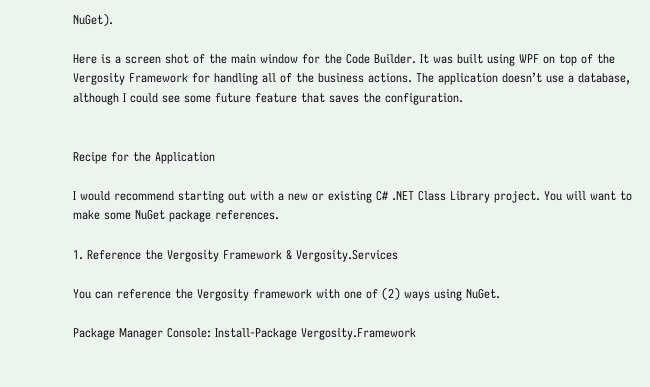NuGet).

Here is a screen shot of the main window for the Code Builder. It was built using WPF on top of the Vergosity Framework for handling all of the business actions. The application doesn’t use a database, although I could see some future feature that saves the configuration.


Recipe for the Application

I would recommend starting out with a new or existing C# .NET Class Library project. You will want to make some NuGet package references.

1. Reference the Vergosity Framework & Vergosity.Services

You can reference the Vergosity framework with one of (2) ways using NuGet.

Package Manager Console: Install-Package Vergosity.Framework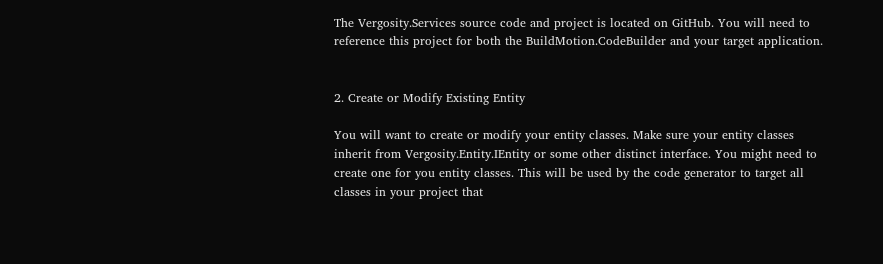The Vergosity.Services source code and project is located on GitHub. You will need to reference this project for both the BuildMotion.CodeBuilder and your target application.


2. Create or Modify Existing Entity

You will want to create or modify your entity classes. Make sure your entity classes inherit from Vergosity.Entity.IEntity or some other distinct interface. You might need to create one for you entity classes. This will be used by the code generator to target all classes in your project that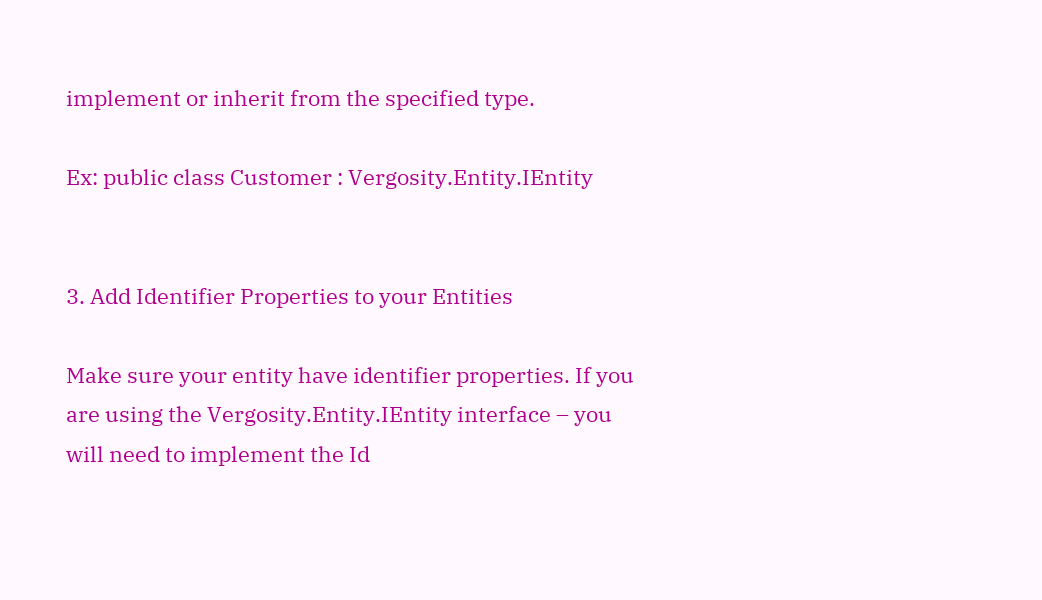implement or inherit from the specified type.

Ex: public class Customer : Vergosity.Entity.IEntity


3. Add Identifier Properties to your Entities

Make sure your entity have identifier properties. If you are using the Vergosity.Entity.IEntity interface – you will need to implement the Id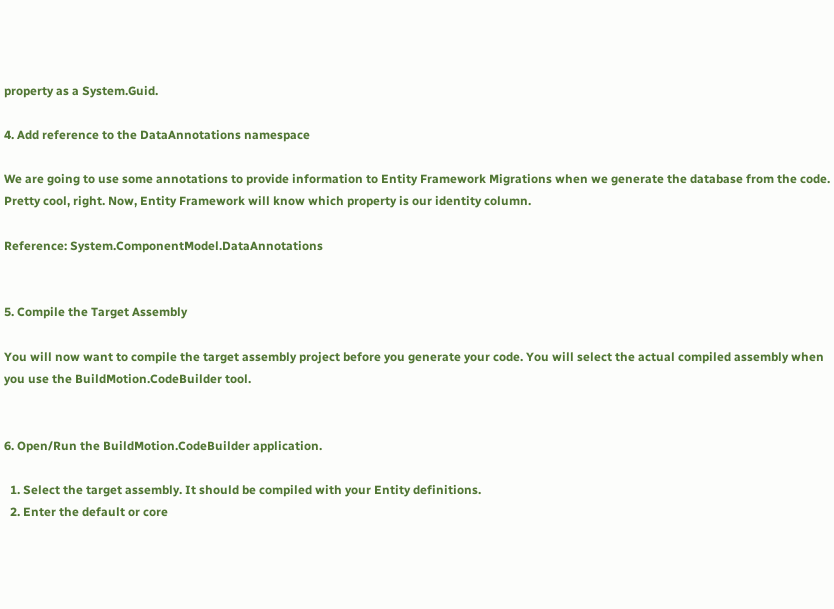property as a System.Guid.

4. Add reference to the DataAnnotations namespace

We are going to use some annotations to provide information to Entity Framework Migrations when we generate the database from the code. Pretty cool, right. Now, Entity Framework will know which property is our identity column.

Reference: System.ComponentModel.DataAnnotations


5. Compile the Target Assembly

You will now want to compile the target assembly project before you generate your code. You will select the actual compiled assembly when you use the BuildMotion.CodeBuilder tool.


6. Open/Run the BuildMotion.CodeBuilder application.

  1. Select the target assembly. It should be compiled with your Entity definitions.
  2. Enter the default or core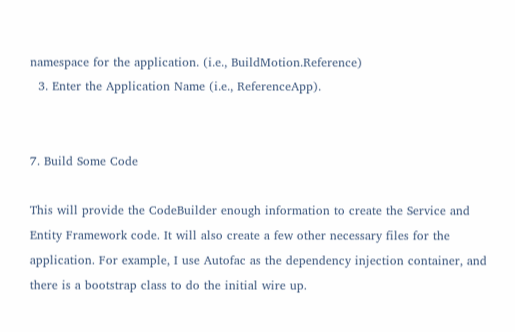namespace for the application. (i.e., BuildMotion.Reference)
  3. Enter the Application Name (i.e., ReferenceApp).


7. Build Some Code

This will provide the CodeBuilder enough information to create the Service and Entity Framework code. It will also create a few other necessary files for the application. For example, I use Autofac as the dependency injection container, and there is a bootstrap class to do the initial wire up.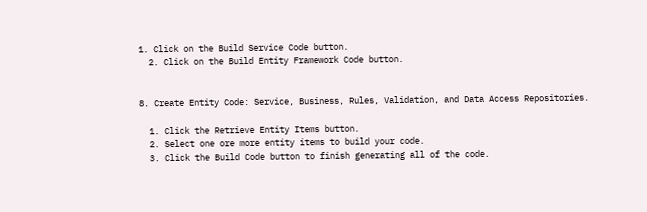1. Click on the Build Service Code button.
  2. Click on the Build Entity Framework Code button.


8. Create Entity Code: Service, Business, Rules, Validation, and Data Access Repositories.

  1. Click the Retrieve Entity Items button.
  2. Select one ore more entity items to build your code.
  3. Click the Build Code button to finish generating all of the code.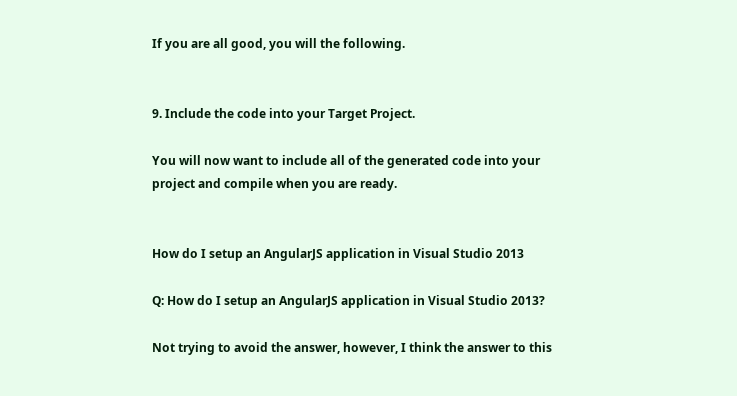If you are all good, you will the following.


9. Include the code into your Target Project.

You will now want to include all of the generated code into your project and compile when you are ready.


How do I setup an AngularJS application in Visual Studio 2013

Q: How do I setup an AngularJS application in Visual Studio 2013?

Not trying to avoid the answer, however, I think the answer to this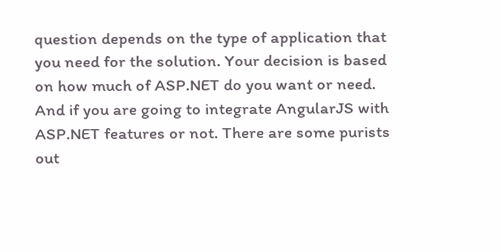question depends on the type of application that you need for the solution. Your decision is based on how much of ASP.NET do you want or need. And if you are going to integrate AngularJS with ASP.NET features or not. There are some purists out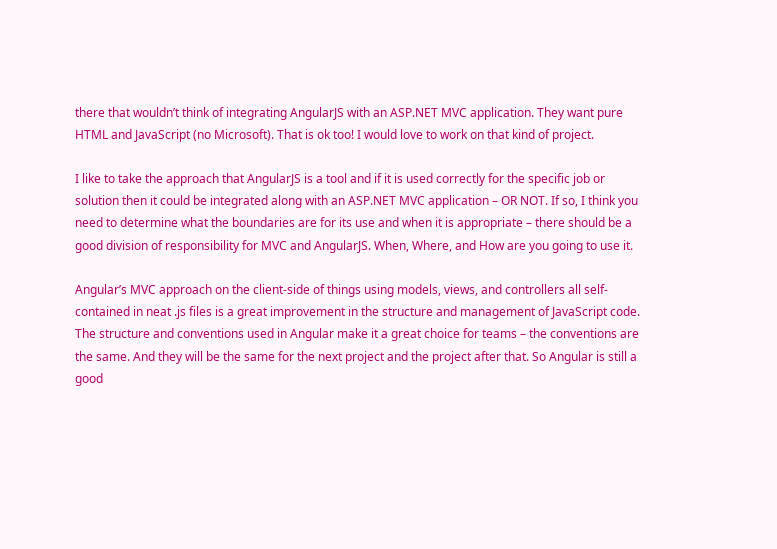there that wouldn’t think of integrating AngularJS with an ASP.NET MVC application. They want pure HTML and JavaScript (no Microsoft). That is ok too! I would love to work on that kind of project.

I like to take the approach that AngularJS is a tool and if it is used correctly for the specific job or solution then it could be integrated along with an ASP.NET MVC application – OR NOT. If so, I think you need to determine what the boundaries are for its use and when it is appropriate – there should be a good division of responsibility for MVC and AngularJS. When, Where, and How are you going to use it.

Angular’s MVC approach on the client-side of things using models, views, and controllers all self-contained in neat .js files is a great improvement in the structure and management of JavaScript code. The structure and conventions used in Angular make it a great choice for teams – the conventions are the same. And they will be the same for the next project and the project after that. So Angular is still a good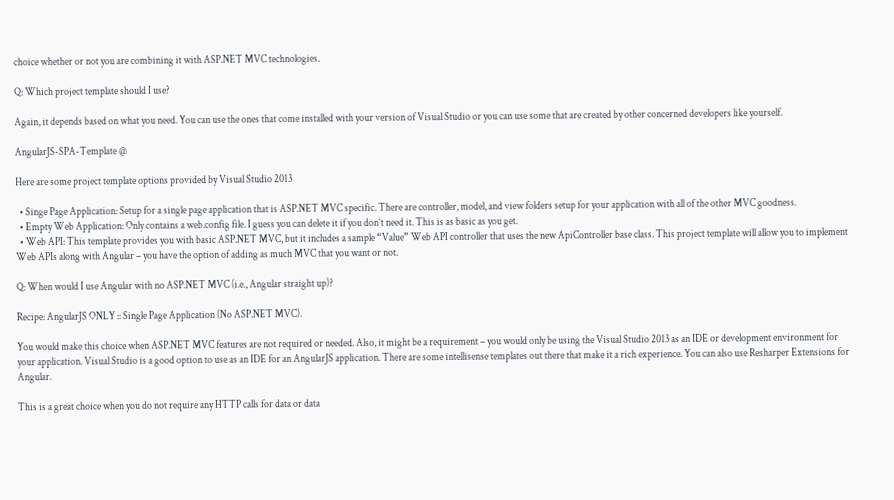choice whether or not you are combining it with ASP.NET MVC technologies.

Q: Which project template should I use?

Again, it depends based on what you need. You can use the ones that come installed with your version of Visual Studio or you can use some that are created by other concerned developers like yourself.

AngularJS-SPA-Template @

Here are some project template options provided by Visual Studio 2013

  • Singe Page Application: Setup for a single page application that is ASP.NET MVC specific. There are controller, model, and view folders setup for your application with all of the other MVC goodness.
  • Empty Web Application: Only contains a web.config file. I guess you can delete it if you don’t need it. This is as basic as you get.
  • Web API: This template provides you with basic ASP.NET MVC, but it includes a sample “Value” Web API controller that uses the new ApiController base class. This project template will allow you to implement Web APIs along with Angular – you have the option of adding as much MVC that you want or not.

Q: When would I use Angular with no ASP.NET MVC (i.e., Angular straight up)?

Recipe: AngularJS ONLY :: Single Page Application (No ASP.NET MVC).

You would make this choice when ASP.NET MVC features are not required or needed. Also, it might be a requirement – you would only be using the Visual Studio 2013 as an IDE or development environment for your application. Visual Studio is a good option to use as an IDE for an AngularJS application. There are some intellisense templates out there that make it a rich experience. You can also use Resharper Extensions for Angular.

This is a great choice when you do not require any HTTP calls for data or data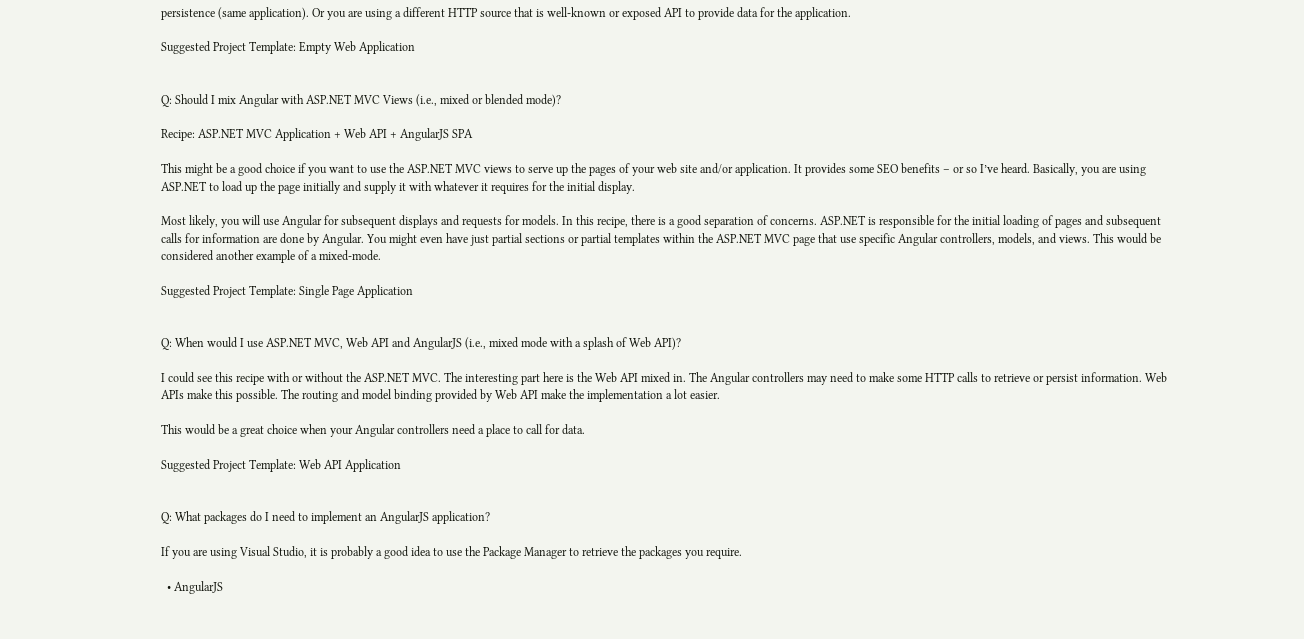persistence (same application). Or you are using a different HTTP source that is well-known or exposed API to provide data for the application.

Suggested Project Template: Empty Web Application


Q: Should I mix Angular with ASP.NET MVC Views (i.e., mixed or blended mode)?

Recipe: ASP.NET MVC Application + Web API + AngularJS SPA

This might be a good choice if you want to use the ASP.NET MVC views to serve up the pages of your web site and/or application. It provides some SEO benefits – or so I’ve heard. Basically, you are using ASP.NET to load up the page initially and supply it with whatever it requires for the initial display.

Most likely, you will use Angular for subsequent displays and requests for models. In this recipe, there is a good separation of concerns. ASP.NET is responsible for the initial loading of pages and subsequent calls for information are done by Angular. You might even have just partial sections or partial templates within the ASP.NET MVC page that use specific Angular controllers, models, and views. This would be considered another example of a mixed-mode.

Suggested Project Template: Single Page Application


Q: When would I use ASP.NET MVC, Web API and AngularJS (i.e., mixed mode with a splash of Web API)?

I could see this recipe with or without the ASP.NET MVC. The interesting part here is the Web API mixed in. The Angular controllers may need to make some HTTP calls to retrieve or persist information. Web APIs make this possible. The routing and model binding provided by Web API make the implementation a lot easier.

This would be a great choice when your Angular controllers need a place to call for data.

Suggested Project Template: Web API Application


Q: What packages do I need to implement an AngularJS application?

If you are using Visual Studio, it is probably a good idea to use the Package Manager to retrieve the packages you require.

  • AngularJS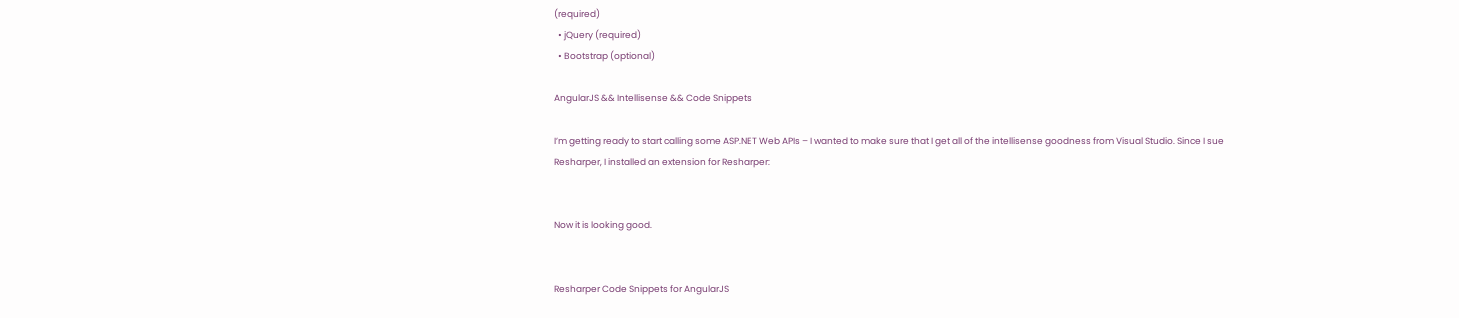(required)
  • jQuery (required)
  • Bootstrap (optional)

AngularJS && Intellisense && Code Snippets

I’m getting ready to start calling some ASP.NET Web APIs – I wanted to make sure that I get all of the intellisense goodness from Visual Studio. Since I sue Resharper, I installed an extension for Resharper:


Now it is looking good.


Resharper Code Snippets for AngularJS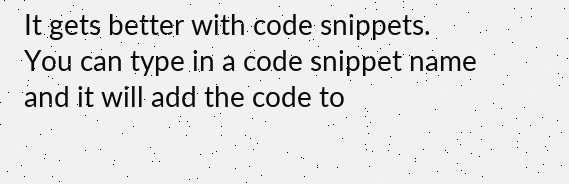It gets better with code snippets. You can type in a code snippet name and it will add the code to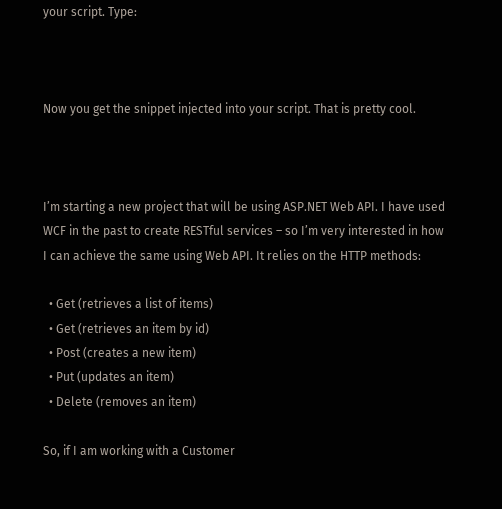your script. Type:



Now you get the snippet injected into your script. That is pretty cool.



I’m starting a new project that will be using ASP.NET Web API. I have used WCF in the past to create RESTful services – so I’m very interested in how I can achieve the same using Web API. It relies on the HTTP methods:

  • Get (retrieves a list of items)
  • Get (retrieves an item by id)
  • Post (creates a new item)
  • Put (updates an item)
  • Delete (removes an item)

So, if I am working with a Customer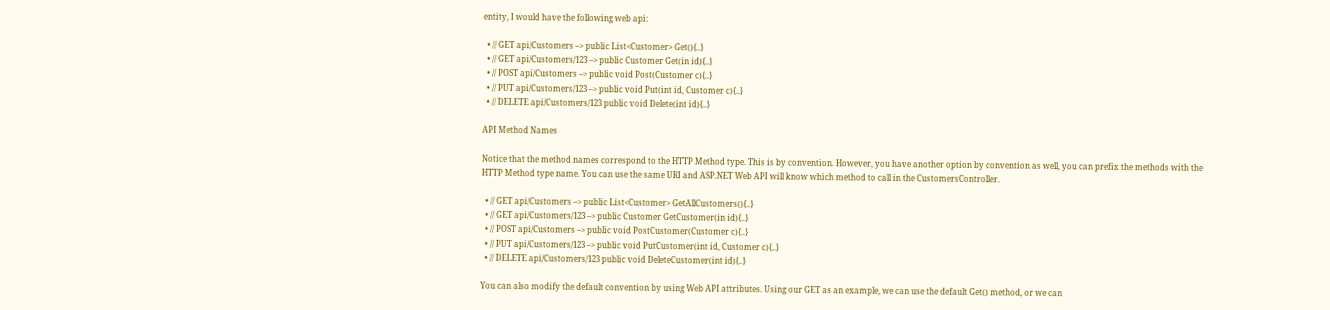entity, I would have the following web api:

  • // GET api/Customers –> public List<Customer> Get(){..}
  • // GET api/Customers/123 –> public Customer Get(in id){..}
  • // POST api/Customers –> public void Post(Customer c){..}
  • // PUT api/Customers/123 –> public void Put(int id, Customer c){..}
  • // DELETE api/Customers/123 public void Delete(int id){..}

API Method Names

Notice that the method names correspond to the HTTP Method type. This is by convention. However, you have another option by convention as well, you can prefix the methods with the HTTP Method type name. You can use the same URI and ASP.NET Web API will know which method to call in the CustomersController.

  • // GET api/Customers –> public List<Customer> GetAllCustomers(){..}
  • // GET api/Customers/123 –> public Customer GetCustomer(in id){..}
  • // POST api/Customers –> public void PostCustomer(Customer c){..}
  • // PUT api/Customers/123 –> public void PutCustomer(int id, Customer c){..}
  • // DELETE api/Customers/123 public void DeleteCustomer(int id){..}

You can also modify the default convention by using Web API attributes. Using our GET as an example, we can use the default Get() method, or we can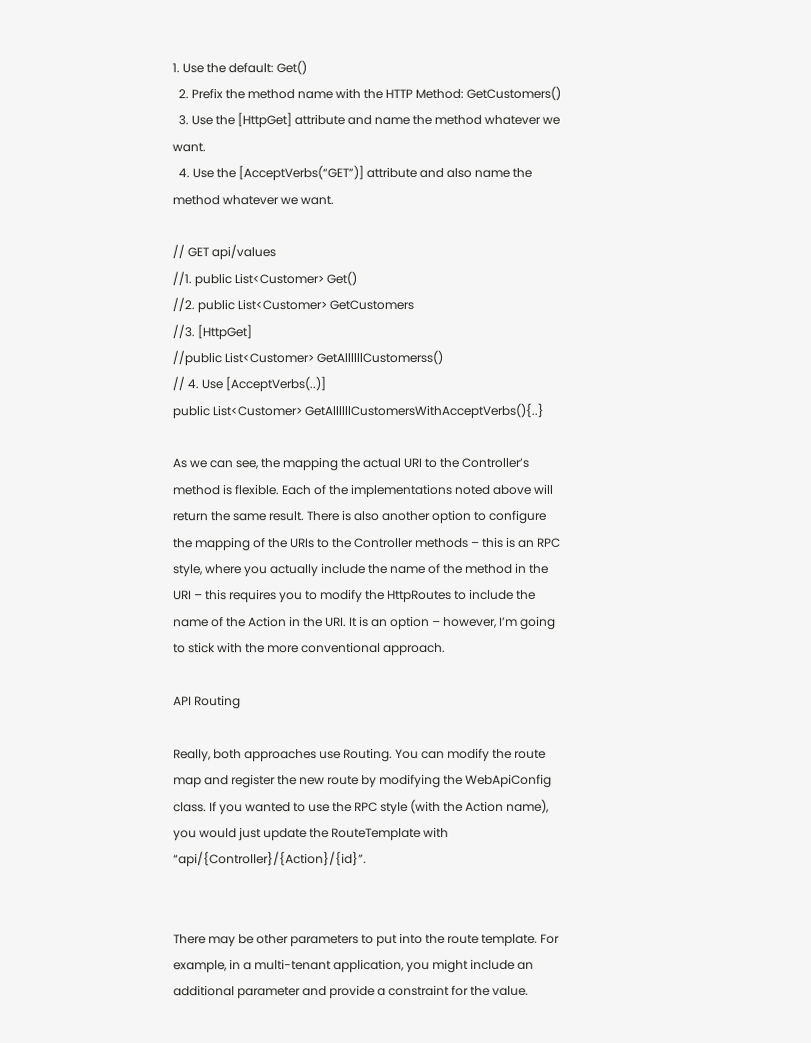1. Use the default: Get()
  2. Prefix the method name with the HTTP Method: GetCustomers()
  3. Use the [HttpGet] attribute and name the method whatever we want.
  4. Use the [AcceptVerbs(“GET”)] attribute and also name the method whatever we want.

// GET api/values
//1. public List<Customer> Get()
//2. public List<Customer> GetCustomers
//3. [HttpGet]
//public List<Customer> GetAllllllCustomerss()
// 4. Use [AcceptVerbs(..)]
public List<Customer> GetAllllllCustomersWithAcceptVerbs(){..}

As we can see, the mapping the actual URI to the Controller’s method is flexible. Each of the implementations noted above will return the same result. There is also another option to configure the mapping of the URIs to the Controller methods – this is an RPC style, where you actually include the name of the method in the URI – this requires you to modify the HttpRoutes to include the name of the Action in the URI. It is an option – however, I’m going to stick with the more conventional approach.

API Routing

Really, both approaches use Routing. You can modify the route map and register the new route by modifying the WebApiConfig class. If you wanted to use the RPC style (with the Action name), you would just update the RouteTemplate with “api/{Controller}/{Action}/{id}”.


There may be other parameters to put into the route template. For example, in a multi-tenant application, you might include an additional parameter and provide a constraint for the value.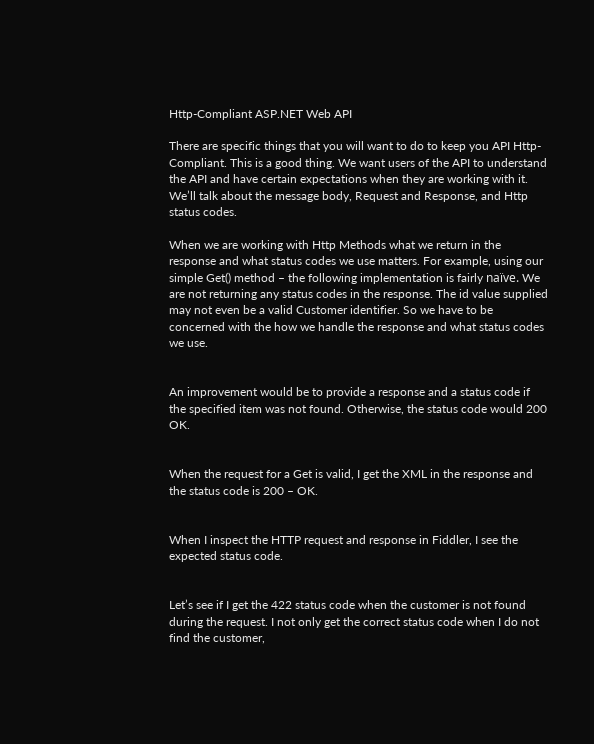Http-Compliant ASP.NET Web API

There are specific things that you will want to do to keep you API Http-Compliant. This is a good thing. We want users of the API to understand the API and have certain expectations when they are working with it. We’ll talk about the message body, Request and Response, and Http status codes.

When we are working with Http Methods what we return in the response and what status codes we use matters. For example, using our simple Get() method – the following implementation is fairly naïve. We are not returning any status codes in the response. The id value supplied may not even be a valid Customer identifier. So we have to be concerned with the how we handle the response and what status codes we use.


An improvement would be to provide a response and a status code if the specified item was not found. Otherwise, the status code would 200 OK.


When the request for a Get is valid, I get the XML in the response and the status code is 200 – OK.


When I inspect the HTTP request and response in Fiddler, I see the expected status code.


Let’s see if I get the 422 status code when the customer is not found during the request. I not only get the correct status code when I do not find the customer,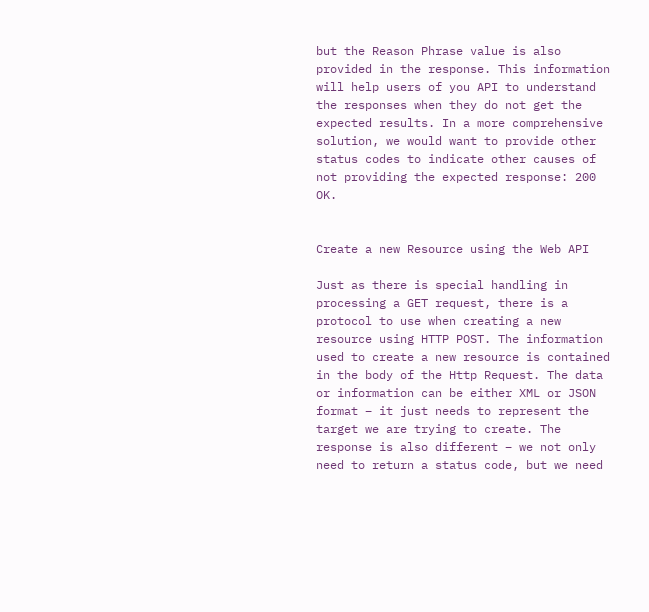but the Reason Phrase value is also provided in the response. This information will help users of you API to understand the responses when they do not get the expected results. In a more comprehensive solution, we would want to provide other status codes to indicate other causes of not providing the expected response: 200 OK.


Create a new Resource using the Web API

Just as there is special handling in processing a GET request, there is a protocol to use when creating a new resource using HTTP POST. The information used to create a new resource is contained in the body of the Http Request. The data or information can be either XML or JSON format – it just needs to represent the target we are trying to create. The response is also different – we not only need to return a status code, but we need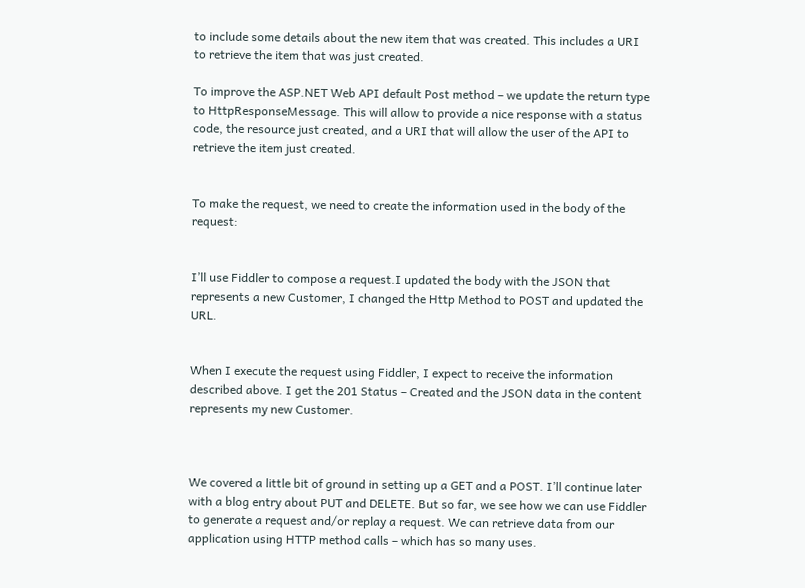to include some details about the new item that was created. This includes a URI to retrieve the item that was just created.

To improve the ASP.NET Web API default Post method – we update the return type to HttpResponseMessage. This will allow to provide a nice response with a status code, the resource just created, and a URI that will allow the user of the API to retrieve the item just created.


To make the request, we need to create the information used in the body of the request:


I’ll use Fiddler to compose a request.I updated the body with the JSON that represents a new Customer, I changed the Http Method to POST and updated the URL.


When I execute the request using Fiddler, I expect to receive the information described above. I get the 201 Status – Created and the JSON data in the content represents my new Customer.



We covered a little bit of ground in setting up a GET and a POST. I’ll continue later with a blog entry about PUT and DELETE. But so far, we see how we can use Fiddler to generate a request and/or replay a request. We can retrieve data from our application using HTTP method calls – which has so many uses.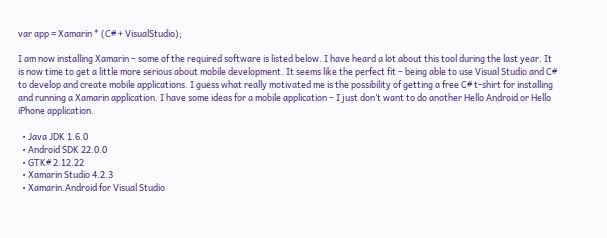var app = Xamarin * (C# + VisualStudio);

I am now installing Xamarin – some of the required software is listed below. I have heard a lot about this tool during the last year. It is now time to get a little more serious about mobile development. It seems like the perfect fit – being able to use Visual Studio and C# to develop and create mobile applications. I guess what really motivated me is the possibility of getting a free C# t-shirt for installing and running a Xamarin application. I have some ideas for a mobile application – I just don’t want to do another Hello Android or Hello iPhone application.

  • Java JDK 1.6.0
  • Android SDK 22.0.0
  • GTK# 2.12.22
  • Xamarin Studio 4.2.3
  • Xamarin.Android for Visual Studio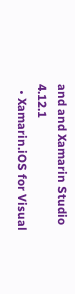and and Xamarin Studio 4.12.1
  • Xamarin.iOS for Visual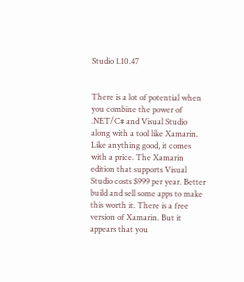Studio 1.10.47


There is a lot of potential when you combine the power of .NET/C# and Visual Studio along with a tool like Xamarin. Like anything good, it comes with a price. The Xamarin edition that supports Visual Studio costs $999 per year. Better build and sell some apps to make this worth it. There is a free version of Xamarin. But it appears that you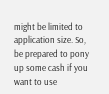might be limited to application size. So, be prepared to pony up some cash if you want to use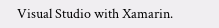Visual Studio with Xamarin.